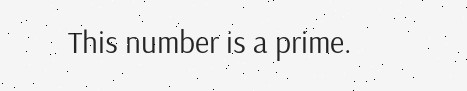This number is a prime.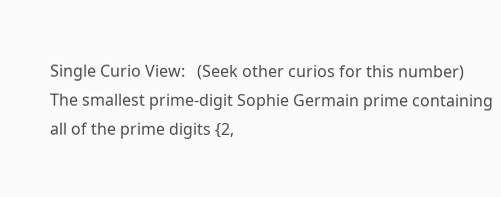Single Curio View:   (Seek other curios for this number)
The smallest prime-digit Sophie Germain prime containing all of the prime digits {2,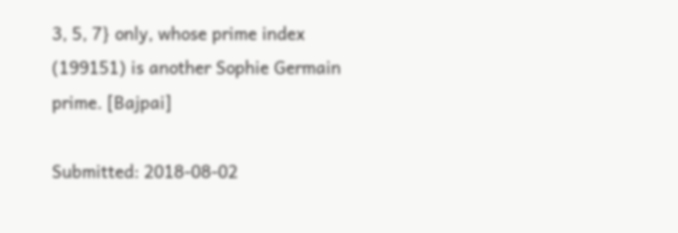3, 5, 7} only, whose prime index (199151) is another Sophie Germain prime. [Bajpai]

Submitted: 2018-08-02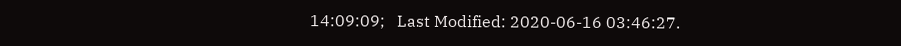14:09:09;   Last Modified: 2020-06-16 03:46:27.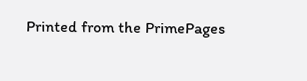Printed from the PrimePages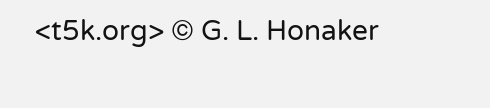<t5k.org> © G. L. Honaker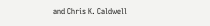and Chris K. Caldwell